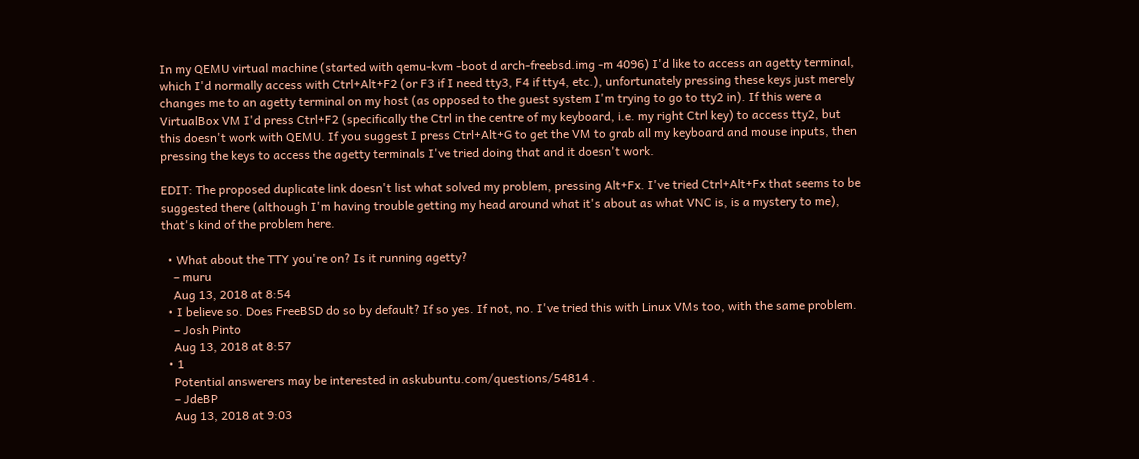In my QEMU virtual machine (started with qemu-kvm -boot d arch-freebsd.img -m 4096) I'd like to access an agetty terminal, which I'd normally access with Ctrl+Alt+F2 (or F3 if I need tty3, F4 if tty4, etc.), unfortunately pressing these keys just merely changes me to an agetty terminal on my host (as opposed to the guest system I'm trying to go to tty2 in). If this were a VirtualBox VM I'd press Ctrl+F2 (specifically the Ctrl in the centre of my keyboard, i.e. my right Ctrl key) to access tty2, but this doesn't work with QEMU. If you suggest I press Ctrl+Alt+G to get the VM to grab all my keyboard and mouse inputs, then pressing the keys to access the agetty terminals I've tried doing that and it doesn't work.

EDIT: The proposed duplicate link doesn't list what solved my problem, pressing Alt+Fx. I've tried Ctrl+Alt+Fx that seems to be suggested there (although I'm having trouble getting my head around what it's about as what VNC is, is a mystery to me), that's kind of the problem here.

  • What about the TTY you're on? Is it running agetty?
    – muru
    Aug 13, 2018 at 8:54
  • I believe so. Does FreeBSD do so by default? If so yes. If not, no. I've tried this with Linux VMs too, with the same problem.
    – Josh Pinto
    Aug 13, 2018 at 8:57
  • 1
    Potential answerers may be interested in askubuntu.com/questions/54814 .
    – JdeBP
    Aug 13, 2018 at 9:03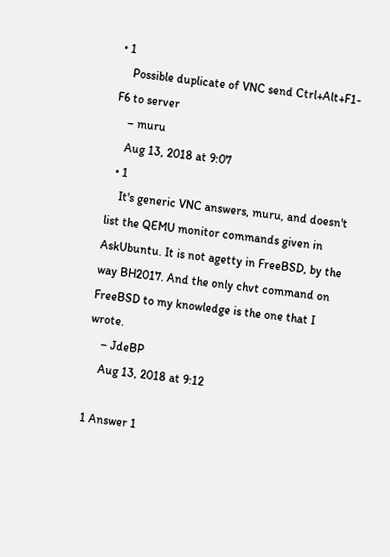• 1
    Possible duplicate of VNC send Ctrl+Alt+F1-F6 to server
    – muru
    Aug 13, 2018 at 9:07
  • 1
    It's generic VNC answers, muru, and doesn't list the QEMU monitor commands given in AskUbuntu. It is not agetty in FreeBSD, by the way BH2017. And the only chvt command on FreeBSD to my knowledge is the one that I wrote.
    – JdeBP
    Aug 13, 2018 at 9:12

1 Answer 1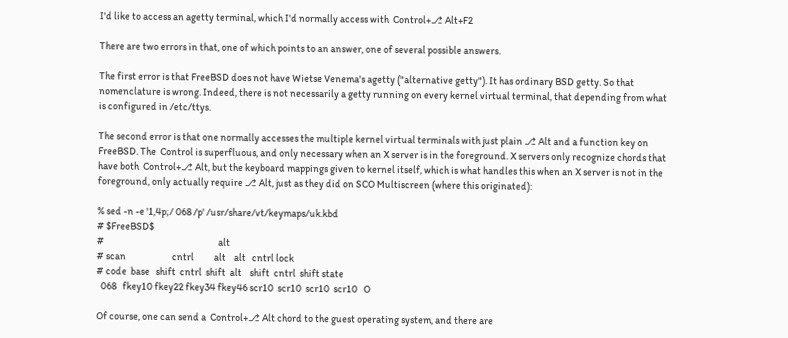I'd like to access an agetty terminal, which I'd normally access with  Control+⎇ Alt+F2

There are two errors in that, one of which points to an answer, one of several possible answers.

The first error is that FreeBSD does not have Wietse Venema's agetty ("alternative getty"). It has ordinary BSD getty. So that nomenclature is wrong. Indeed, there is not necessarily a getty running on every kernel virtual terminal, that depending from what is configured in /etc/ttys.

The second error is that one normally accesses the multiple kernel virtual terminals with just plain ⎇ Alt and a function key on FreeBSD. The  Control is superfluous, and only necessary when an X server is in the foreground. X servers only recognize chords that have both  Control+⎇ Alt, but the keyboard mappings given to kernel itself, which is what handles this when an X server is not in the foreground, only actually require ⎇ Alt, just as they did on SCO Multiscreen (where this originated):

% sed -n -e '1,4p;/ 068 /p' /usr/share/vt/keymaps/uk.kbd
# $FreeBSD$
#                                                         alt
# scan                       cntrl          alt    alt   cntrl lock
# code  base   shift  cntrl  shift  alt    shift  cntrl  shift state
  068   fkey10 fkey22 fkey34 fkey46 scr10  scr10  scr10  scr10   O

Of course, one can send a  Control+⎇ Alt chord to the guest operating system, and there are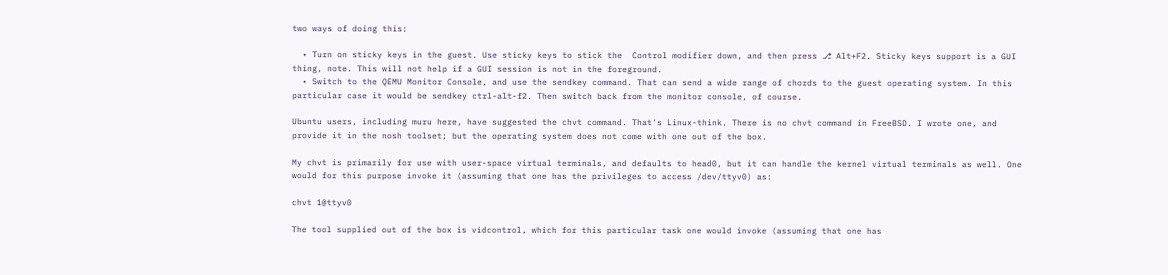two ways of doing this:

  • Turn on sticky keys in the guest. Use sticky keys to stick the  Control modifier down, and then press ⎇ Alt+F2. Sticky keys support is a GUI thing, note. This will not help if a GUI session is not in the foreground.
  • Switch to the QEMU Monitor Console, and use the sendkey command. That can send a wide range of chords to the guest operating system. In this particular case it would be sendkey ctrl-alt-f2. Then switch back from the monitor console, of course.

Ubuntu users, including muru here, have suggested the chvt command. That's Linux-think. There is no chvt command in FreeBSD. I wrote one, and provide it in the nosh toolset; but the operating system does not come with one out of the box.

My chvt is primarily for use with user-space virtual terminals, and defaults to head0, but it can handle the kernel virtual terminals as well. One would for this purpose invoke it (assuming that one has the privileges to access /dev/ttyv0) as:

chvt 1@ttyv0

The tool supplied out of the box is vidcontrol, which for this particular task one would invoke (assuming that one has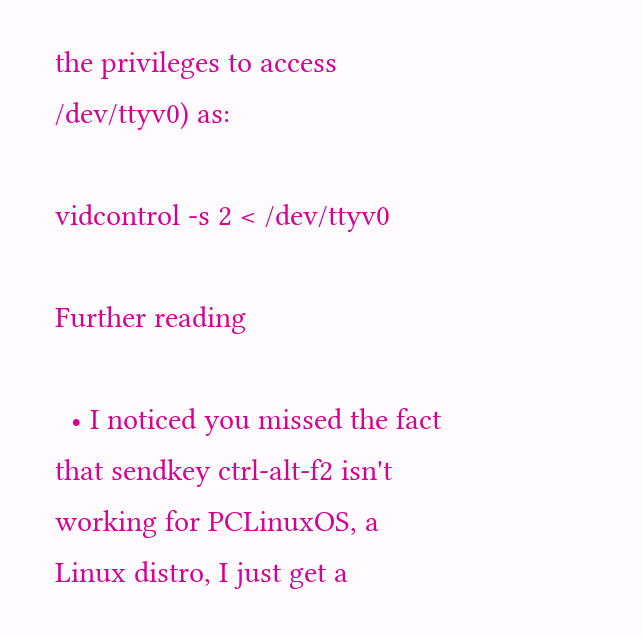the privileges to access /dev/ttyv0) as:

vidcontrol -s 2 < /dev/ttyv0

Further reading

  • I noticed you missed the fact that sendkey ctrl-alt-f2 isn't working for PCLinuxOS, a Linux distro, I just get a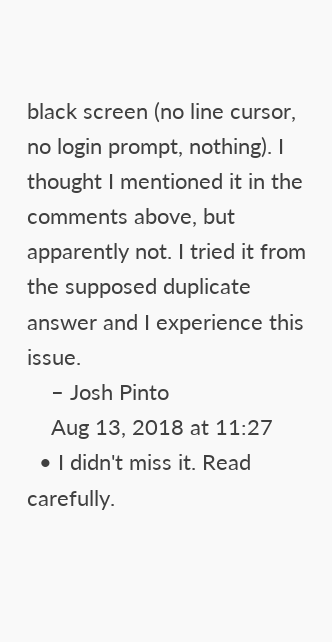black screen (no line cursor, no login prompt, nothing). I thought I mentioned it in the comments above, but apparently not. I tried it from the supposed duplicate answer and I experience this issue.
    – Josh Pinto
    Aug 13, 2018 at 11:27
  • I didn't miss it. Read carefully.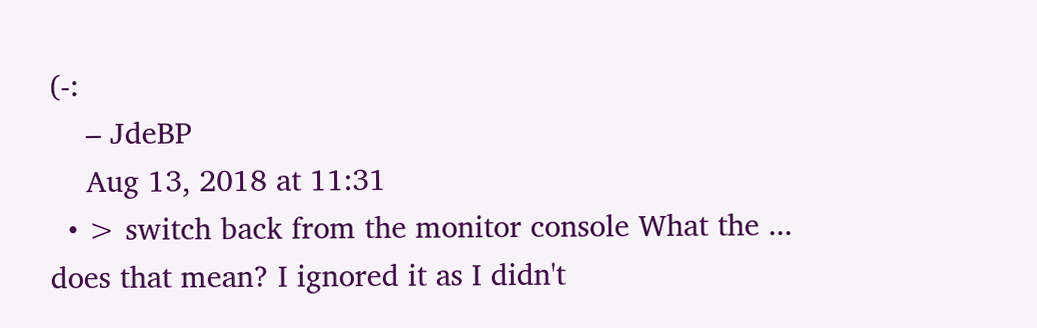(-:
    – JdeBP
    Aug 13, 2018 at 11:31
  • > switch back from the monitor console What the ... does that mean? I ignored it as I didn't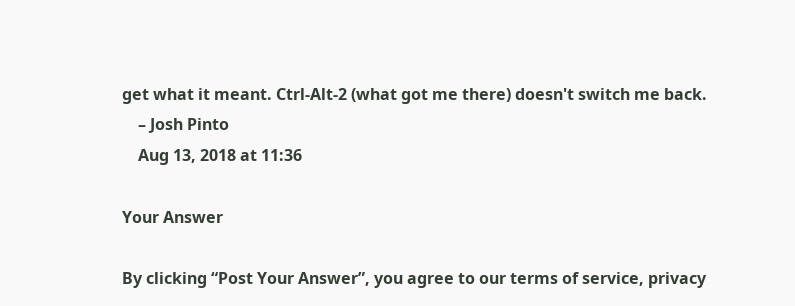get what it meant. Ctrl-Alt-2 (what got me there) doesn't switch me back.
    – Josh Pinto
    Aug 13, 2018 at 11:36

Your Answer

By clicking “Post Your Answer”, you agree to our terms of service, privacy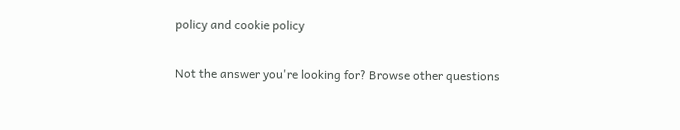policy and cookie policy

Not the answer you're looking for? Browse other questions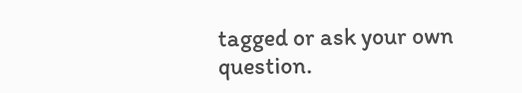tagged or ask your own question.